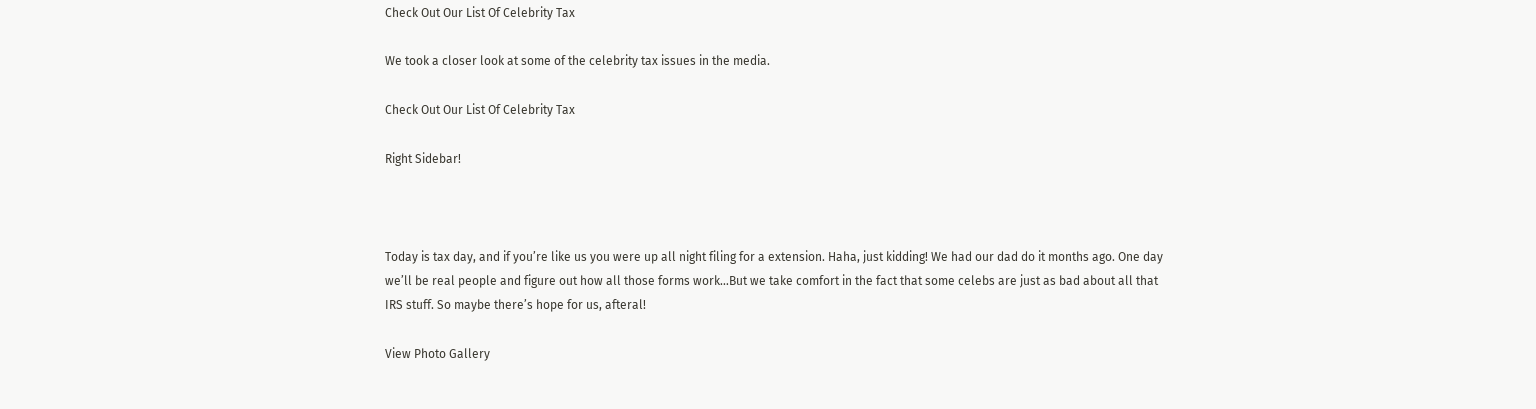Check Out Our List Of Celebrity Tax

We took a closer look at some of the celebrity tax issues in the media.

Check Out Our List Of Celebrity Tax

Right Sidebar!



Today is tax day, and if you’re like us you were up all night filing for a extension. Haha, just kidding! We had our dad do it months ago. One day we’ll be real people and figure out how all those forms work…But we take comfort in the fact that some celebs are just as bad about all that IRS stuff. So maybe there’s hope for us, afteral!

View Photo Gallery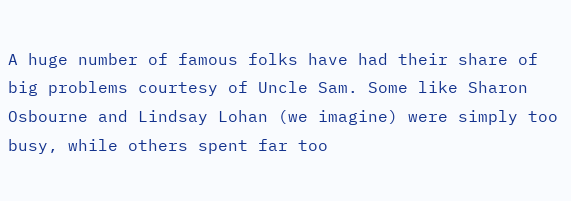A huge number of famous folks have had their share of big problems courtesy of Uncle Sam. Some like Sharon Osbourne and Lindsay Lohan (we imagine) were simply too busy, while others spent far too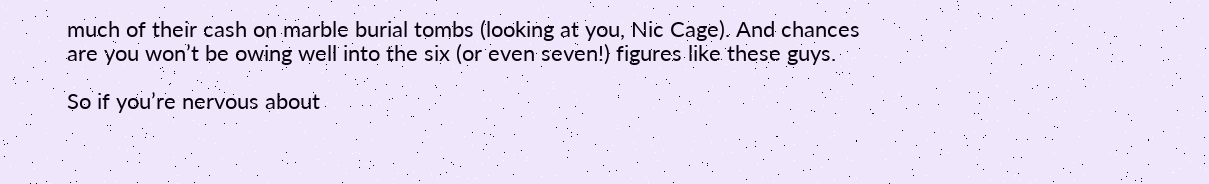much of their cash on marble burial tombs (looking at you, Nic Cage). And chances are you won’t be owing well into the six (or even seven!) figures like these guys.

So if you’re nervous about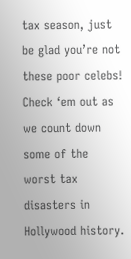tax season, just be glad you’re not these poor celebs! Check ‘em out as we count down some of the worst tax disasters in Hollywood history.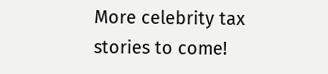More celebrity tax stories to come!